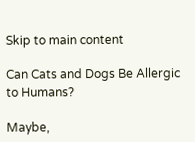Skip to main content

Can Cats and Dogs Be Allergic to Humans?

Maybe,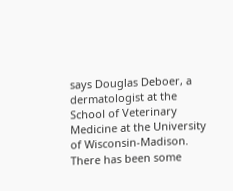says Douglas Deboer, a dermatologist at the School of Veterinary Medicine at the University of Wisconsin-Madison. There has been some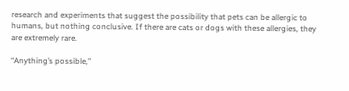research and experiments that suggest the possibility that pets can be allergic to humans, but nothing conclusive. If there are cats or dogs with these allergies, they are extremely rare.

“Anything’s possible,”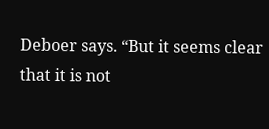Deboer says. “But it seems clear that it is not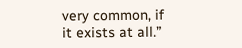very common, if it exists at all.”